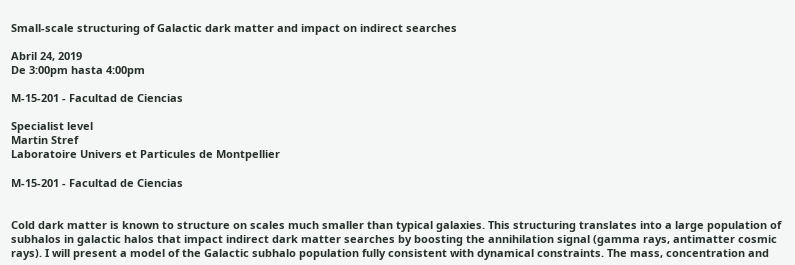Small-scale structuring of Galactic dark matter and impact on indirect searches

Abril 24, 2019
De 3:00pm hasta 4:00pm

M-15-201 - Facultad de Ciencias

Specialist level
Martin Stref
Laboratoire Univers et Particules de Montpellier

M-15-201 - Facultad de Ciencias


Cold dark matter is known to structure on scales much smaller than typical galaxies. This structuring translates into a large population of subhalos in galactic halos that impact indirect dark matter searches by boosting the annihilation signal (gamma rays, antimatter cosmic rays). I will present a model of the Galactic subhalo population fully consistent with dynamical constraints. The mass, concentration and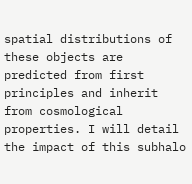spatial distributions of these objects are predicted from first principles and inherit from cosmological properties. I will detail the impact of this subhalo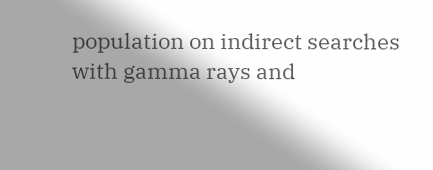population on indirect searches with gamma rays and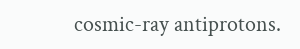cosmic-ray antiprotons.